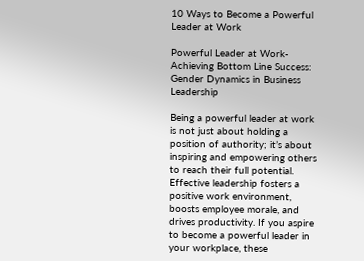10 Ways to Become a Powerful Leader at Work

Powerful Leader at Work-Achieving Bottom Line Success: Gender Dynamics in Business Leadership

Being a powerful leader at work is not just about holding a position of authority; it’s about inspiring and empowering others to reach their full potential. Effective leadership fosters a positive work environment, boosts employee morale, and drives productivity. If you aspire to become a powerful leader in your workplace, these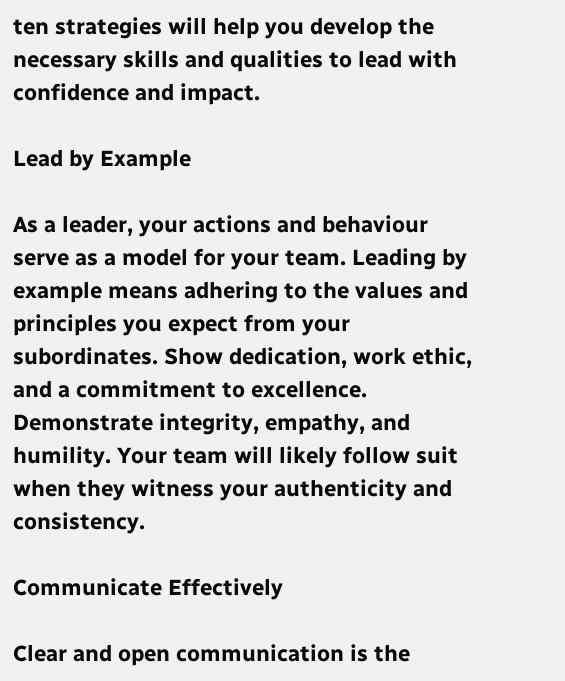ten strategies will help you develop the necessary skills and qualities to lead with confidence and impact.

Lead by Example

As a leader, your actions and behaviour serve as a model for your team. Leading by example means adhering to the values and principles you expect from your subordinates. Show dedication, work ethic, and a commitment to excellence. Demonstrate integrity, empathy, and humility. Your team will likely follow suit when they witness your authenticity and consistency.

Communicate Effectively

Clear and open communication is the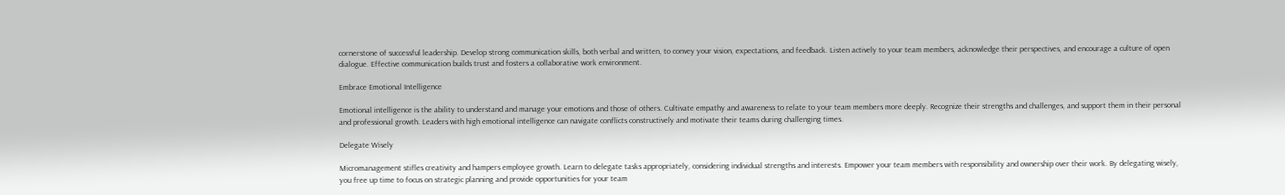cornerstone of successful leadership. Develop strong communication skills, both verbal and written, to convey your vision, expectations, and feedback. Listen actively to your team members, acknowledge their perspectives, and encourage a culture of open dialogue. Effective communication builds trust and fosters a collaborative work environment.

Embrace Emotional Intelligence

Emotional intelligence is the ability to understand and manage your emotions and those of others. Cultivate empathy and awareness to relate to your team members more deeply. Recognize their strengths and challenges, and support them in their personal and professional growth. Leaders with high emotional intelligence can navigate conflicts constructively and motivate their teams during challenging times.

Delegate Wisely

Micromanagement stifles creativity and hampers employee growth. Learn to delegate tasks appropriately, considering individual strengths and interests. Empower your team members with responsibility and ownership over their work. By delegating wisely, you free up time to focus on strategic planning and provide opportunities for your team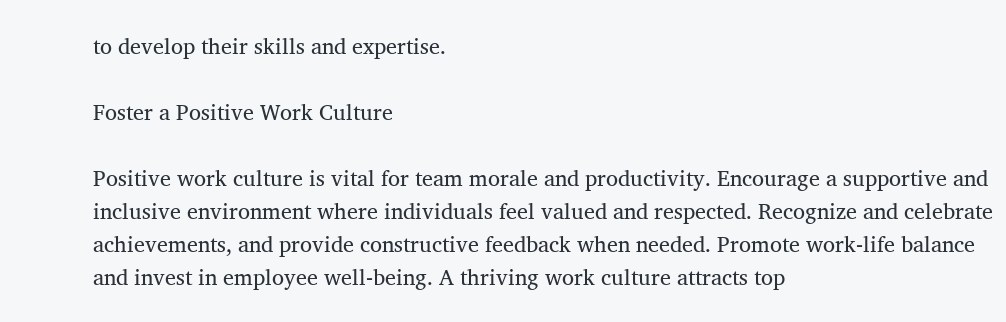to develop their skills and expertise.

Foster a Positive Work Culture

Positive work culture is vital for team morale and productivity. Encourage a supportive and inclusive environment where individuals feel valued and respected. Recognize and celebrate achievements, and provide constructive feedback when needed. Promote work-life balance and invest in employee well-being. A thriving work culture attracts top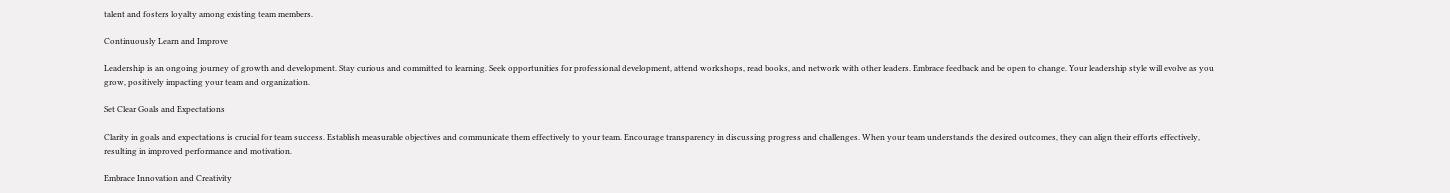talent and fosters loyalty among existing team members.

Continuously Learn and Improve

Leadership is an ongoing journey of growth and development. Stay curious and committed to learning. Seek opportunities for professional development, attend workshops, read books, and network with other leaders. Embrace feedback and be open to change. Your leadership style will evolve as you grow, positively impacting your team and organization.

Set Clear Goals and Expectations

Clarity in goals and expectations is crucial for team success. Establish measurable objectives and communicate them effectively to your team. Encourage transparency in discussing progress and challenges. When your team understands the desired outcomes, they can align their efforts effectively, resulting in improved performance and motivation.

Embrace Innovation and Creativity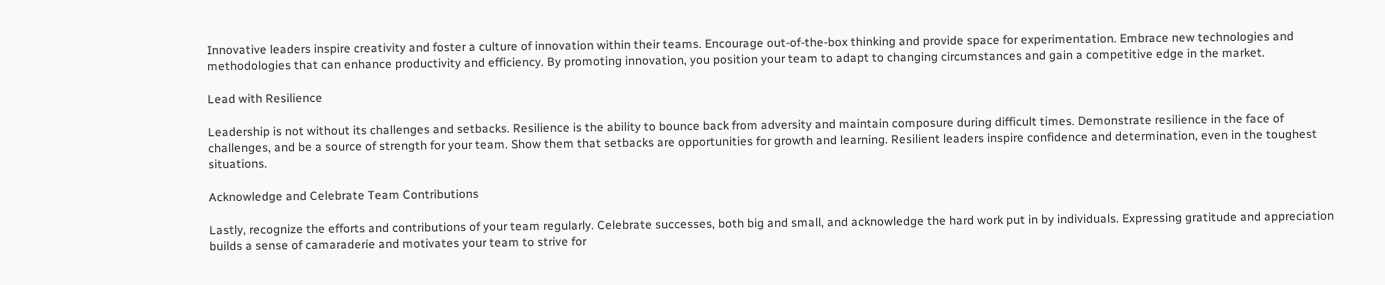Innovative leaders inspire creativity and foster a culture of innovation within their teams. Encourage out-of-the-box thinking and provide space for experimentation. Embrace new technologies and methodologies that can enhance productivity and efficiency. By promoting innovation, you position your team to adapt to changing circumstances and gain a competitive edge in the market.

Lead with Resilience

Leadership is not without its challenges and setbacks. Resilience is the ability to bounce back from adversity and maintain composure during difficult times. Demonstrate resilience in the face of challenges, and be a source of strength for your team. Show them that setbacks are opportunities for growth and learning. Resilient leaders inspire confidence and determination, even in the toughest situations.

Acknowledge and Celebrate Team Contributions

Lastly, recognize the efforts and contributions of your team regularly. Celebrate successes, both big and small, and acknowledge the hard work put in by individuals. Expressing gratitude and appreciation builds a sense of camaraderie and motivates your team to strive for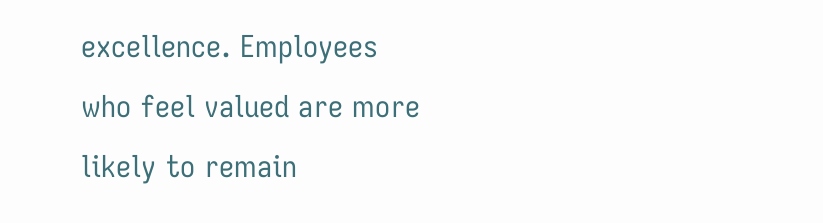excellence. Employees who feel valued are more likely to remain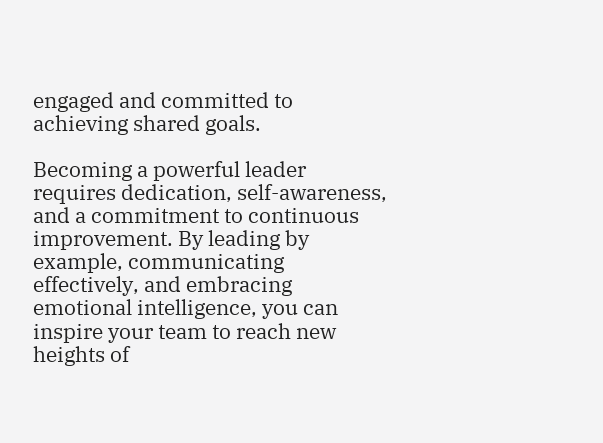engaged and committed to achieving shared goals.

Becoming a powerful leader requires dedication, self-awareness, and a commitment to continuous improvement. By leading by example, communicating effectively, and embracing emotional intelligence, you can inspire your team to reach new heights of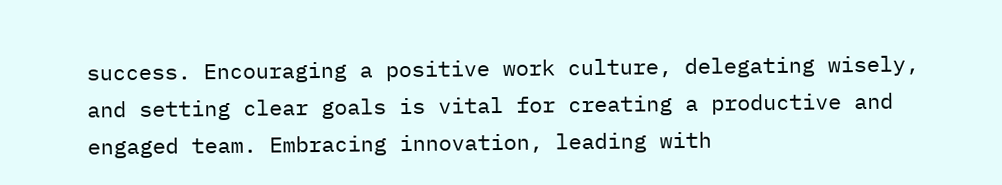success. Encouraging a positive work culture, delegating wisely, and setting clear goals is vital for creating a productive and engaged team. Embracing innovation, leading with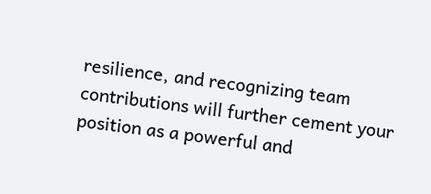resilience, and recognizing team contributions will further cement your position as a powerful and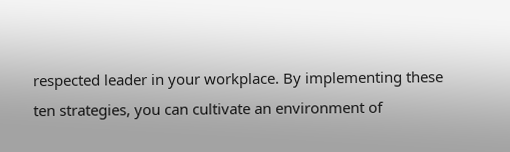respected leader in your workplace. By implementing these ten strategies, you can cultivate an environment of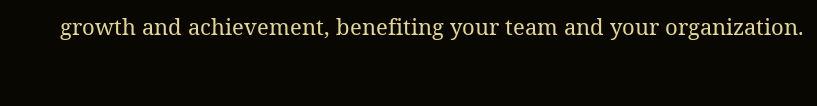growth and achievement, benefiting your team and your organization.